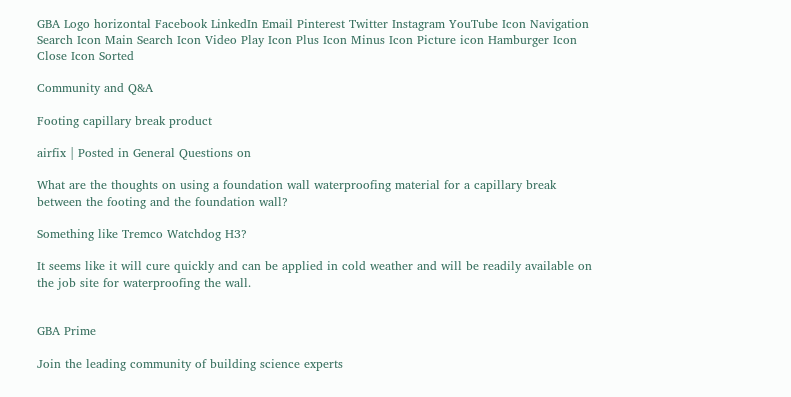GBA Logo horizontal Facebook LinkedIn Email Pinterest Twitter Instagram YouTube Icon Navigation Search Icon Main Search Icon Video Play Icon Plus Icon Minus Icon Picture icon Hamburger Icon Close Icon Sorted

Community and Q&A

Footing capillary break product

airfix | Posted in General Questions on

What are the thoughts on using a foundation wall waterproofing material for a capillary break between the footing and the foundation wall?

Something like Tremco Watchdog H3?

It seems like it will cure quickly and can be applied in cold weather and will be readily available on the job site for waterproofing the wall.


GBA Prime

Join the leading community of building science experts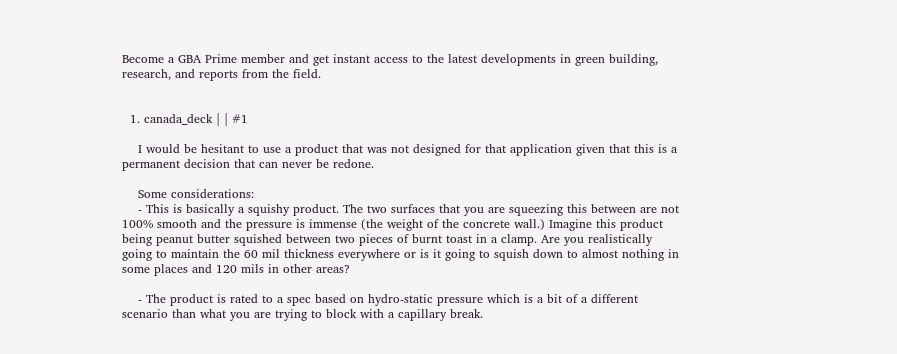Become a GBA Prime member and get instant access to the latest developments in green building, research, and reports from the field.


  1. canada_deck | | #1

    I would be hesitant to use a product that was not designed for that application given that this is a permanent decision that can never be redone.

    Some considerations:
    - This is basically a squishy product. The two surfaces that you are squeezing this between are not 100% smooth and the pressure is immense (the weight of the concrete wall.) Imagine this product being peanut butter squished between two pieces of burnt toast in a clamp. Are you realistically going to maintain the 60 mil thickness everywhere or is it going to squish down to almost nothing in some places and 120 mils in other areas?

    - The product is rated to a spec based on hydro-static pressure which is a bit of a different scenario than what you are trying to block with a capillary break.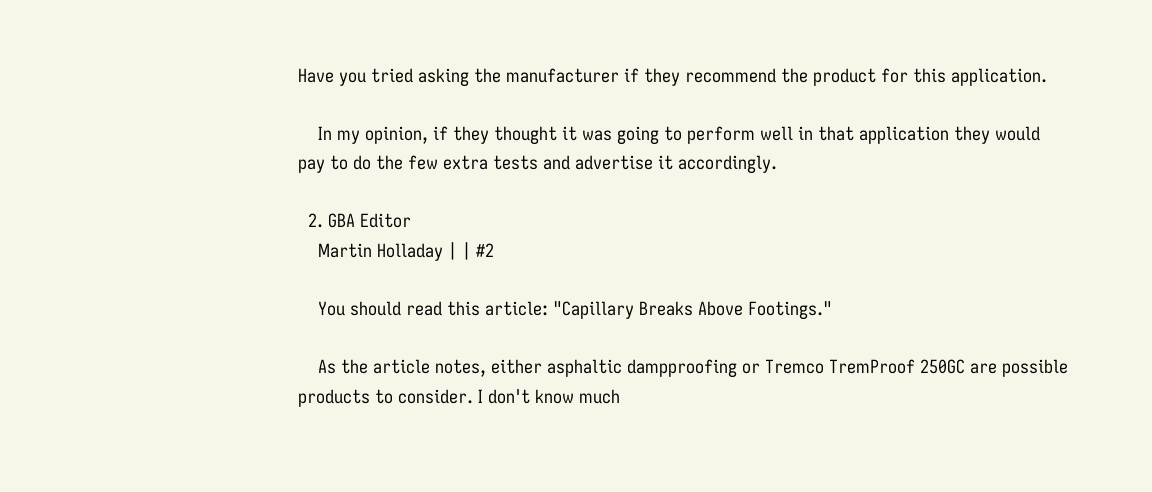Have you tried asking the manufacturer if they recommend the product for this application.

    In my opinion, if they thought it was going to perform well in that application they would pay to do the few extra tests and advertise it accordingly.

  2. GBA Editor
    Martin Holladay | | #2

    You should read this article: "Capillary Breaks Above Footings."

    As the article notes, either asphaltic dampproofing or Tremco TremProof 250GC are possible products to consider. I don't know much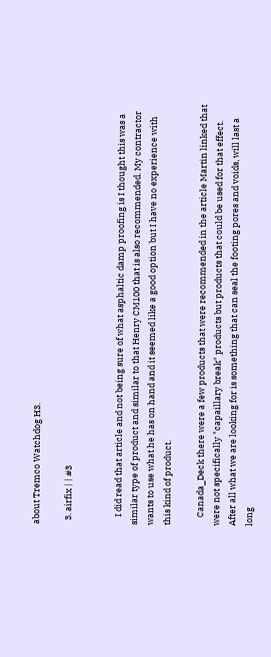about Tremco Watchdog H3.

  3. airfix | | #3


    I did read that article and not being sure of what asphaltic damp proofing is I thought this was a similar type of product and similar to that Henry CM100 that is also recommended. My contractor wants to use what he has on hand and it seemed like a good option but I have no experience with this kind of product.

    Canada_Deck there were a few products that were recommended in the article Martin linked that were not specifically "capaillary break" products but products that could be used for that effect. After all what we are looking for is something that can seal the footing pores and voids, will last a long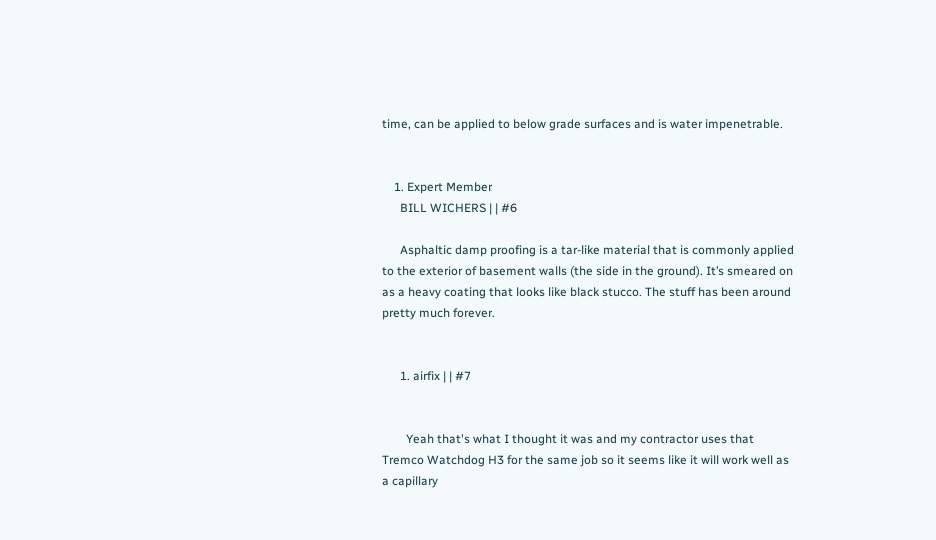time, can be applied to below grade surfaces and is water impenetrable.


    1. Expert Member
      BILL WICHERS | | #6

      Asphaltic damp proofing is a tar-like material that is commonly applied to the exterior of basement walls (the side in the ground). It’s smeared on as a heavy coating that looks like black stucco. The stuff has been around pretty much forever.


      1. airfix | | #7


        Yeah that's what I thought it was and my contractor uses that Tremco Watchdog H3 for the same job so it seems like it will work well as a capillary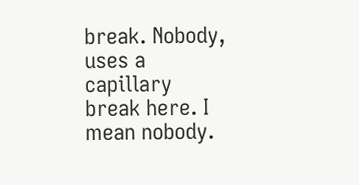break. Nobody, uses a capillary break here. I mean nobody.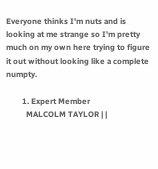Everyone thinks I'm nuts and is looking at me strange so I'm pretty much on my own here trying to figure it out without looking like a complete numpty.

        1. Expert Member
          MALCOLM TAYLOR | |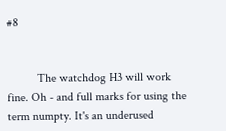#8


          The watchdog H3 will work fine. Oh - and full marks for using the term numpty. It's an underused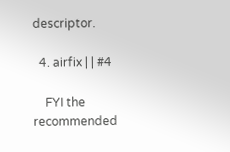descriptor.

  4. airfix | | #4

    FYI the recommended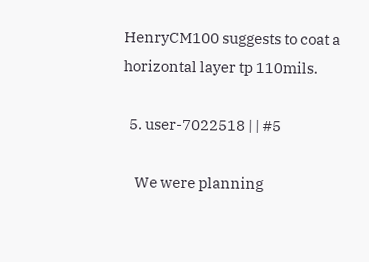HenryCM100 suggests to coat a horizontal layer tp 110mils.

  5. user-7022518 | | #5

    We were planning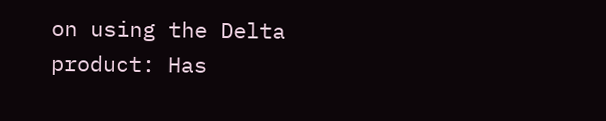on using the Delta product: Has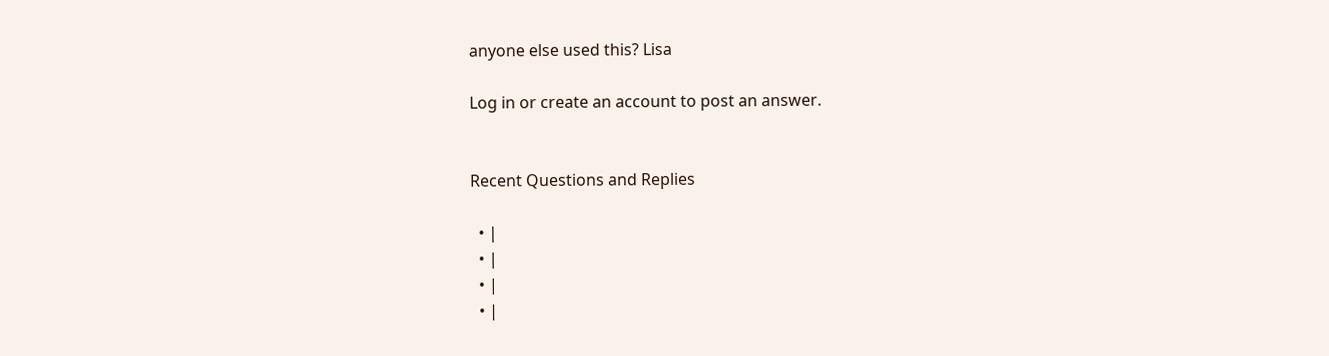anyone else used this? Lisa

Log in or create an account to post an answer.


Recent Questions and Replies

  • |
  • |
  • |
  • |